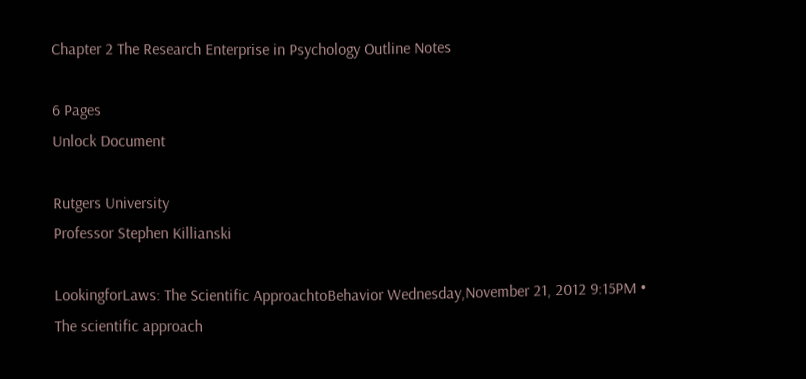Chapter 2 The Research Enterprise in Psychology Outline Notes

6 Pages
Unlock Document

Rutgers University
Professor Stephen Killianski

LookingforLaws: The Scientific ApproachtoBehavior Wednesday,November 21, 2012 9:15PM • The scientific approach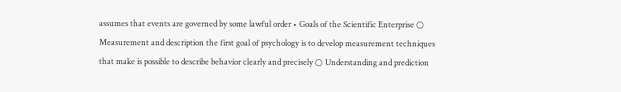assumes that events are governed by some lawful order • Goals of the Scientific Enterprise ○ Measurement and description the first goal of psychology is to develop measurement techniques that make is possible to describe behavior clearly and precisely ○ Understanding and prediction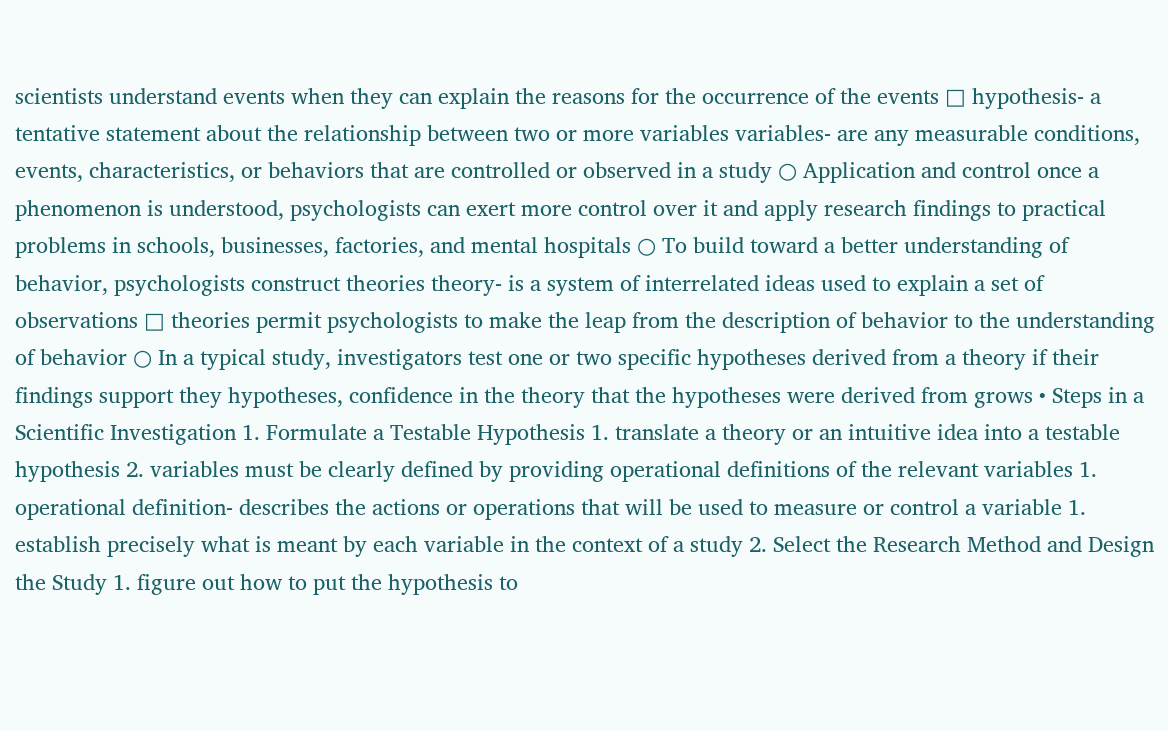scientists understand events when they can explain the reasons for the occurrence of the events □ hypothesis- a tentative statement about the relationship between two or more variables variables- are any measurable conditions, events, characteristics, or behaviors that are controlled or observed in a study ○ Application and control once a phenomenon is understood, psychologists can exert more control over it and apply research findings to practical problems in schools, businesses, factories, and mental hospitals ○ To build toward a better understanding of behavior, psychologists construct theories theory- is a system of interrelated ideas used to explain a set of observations □ theories permit psychologists to make the leap from the description of behavior to the understanding of behavior ○ In a typical study, investigators test one or two specific hypotheses derived from a theory if their findings support they hypotheses, confidence in the theory that the hypotheses were derived from grows • Steps in a Scientific Investigation 1. Formulate a Testable Hypothesis 1. translate a theory or an intuitive idea into a testable hypothesis 2. variables must be clearly defined by providing operational definitions of the relevant variables 1. operational definition- describes the actions or operations that will be used to measure or control a variable 1. establish precisely what is meant by each variable in the context of a study 2. Select the Research Method and Design the Study 1. figure out how to put the hypothesis to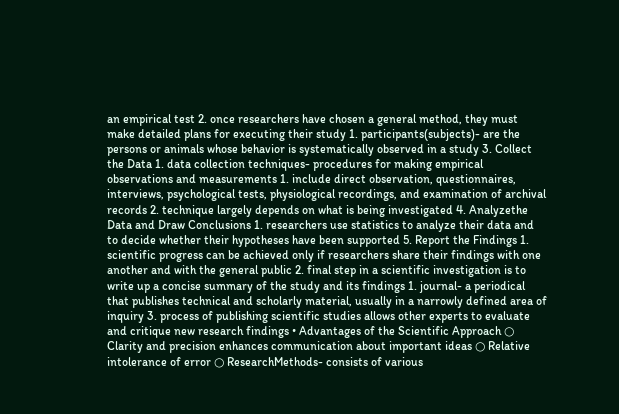an empirical test 2. once researchers have chosen a general method, they must make detailed plans for executing their study 1. participants(subjects)- are the persons or animals whose behavior is systematically observed in a study 3. Collect the Data 1. data collection techniques- procedures for making empirical observations and measurements 1. include direct observation, questionnaires, interviews, psychological tests, physiological recordings, and examination of archival records 2. technique largely depends on what is being investigated 4. Analyzethe Data and Draw Conclusions 1. researchers use statistics to analyze their data and to decide whether their hypotheses have been supported 5. Report the Findings 1. scientific progress can be achieved only if researchers share their findings with one another and with the general public 2. final step in a scientific investigation is to write up a concise summary of the study and its findings 1. journal- a periodical that publishes technical and scholarly material, usually in a narrowly defined area of inquiry 3. process of publishing scientific studies allows other experts to evaluate and critique new research findings • Advantages of the Scientific Approach ○ Clarity and precision enhances communication about important ideas ○ Relative intolerance of error ○ ResearchMethods- consists of various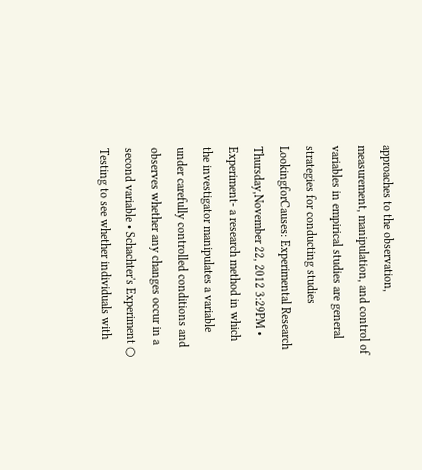approaches to the observation, measurement, manipulation, and control of variables in empirical studies are general strategies for conducting studies LookingforCauses: Experimental Research Thursday,November 22, 2012 3:29PM • Experiment- a research method in which the investigator manipulates a variable under carefully controlled conditions and observes whether any changes occur in a second variable • Schachter's Experiment ○ Testing to see whether individuals with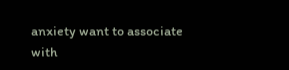anxiety want to associate with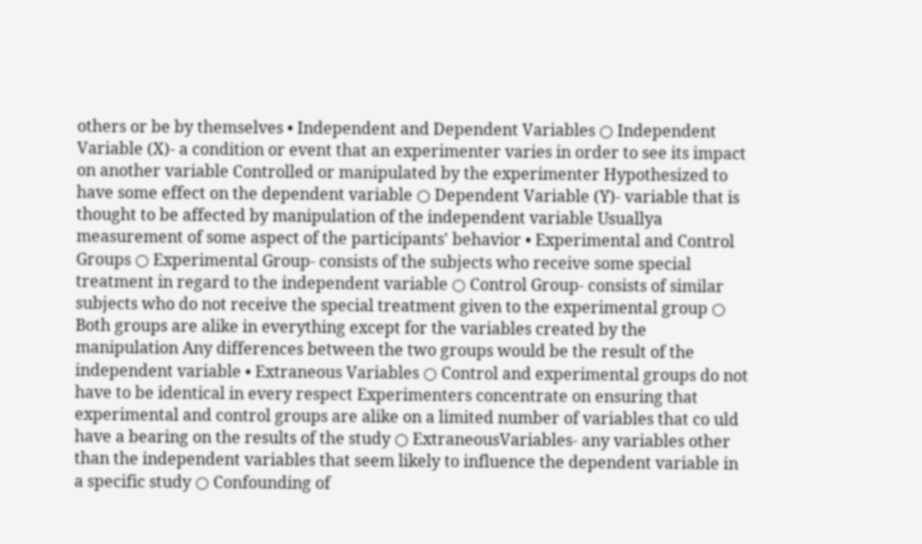others or be by themselves • Independent and Dependent Variables ○ Independent Variable (X)- a condition or event that an experimenter varies in order to see its impact on another variable Controlled or manipulated by the experimenter Hypothesized to have some effect on the dependent variable ○ Dependent Variable (Y)- variable that is thought to be affected by manipulation of the independent variable Usuallya measurement of some aspect of the participants' behavior • Experimental and Control Groups ○ Experimental Group- consists of the subjects who receive some special treatment in regard to the independent variable ○ Control Group- consists of similar subjects who do not receive the special treatment given to the experimental group ○ Both groups are alike in everything except for the variables created by the manipulation Any differences between the two groups would be the result of the independent variable • Extraneous Variables ○ Control and experimental groups do not have to be identical in every respect Experimenters concentrate on ensuring that experimental and control groups are alike on a limited number of variables that co uld have a bearing on the results of the study ○ ExtraneousVariables- any variables other than the independent variables that seem likely to influence the dependent variable in a specific study ○ Confounding of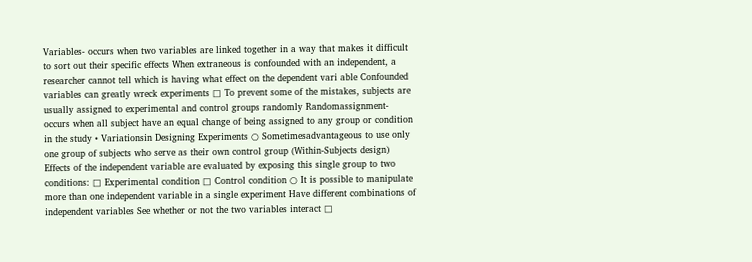Variables- occurs when two variables are linked together in a way that makes it difficult to sort out their specific effects When extraneous is confounded with an independent, a researcher cannot tell which is having what effect on the dependent vari able Confounded variables can greatly wreck experiments □ To prevent some of the mistakes, subjects are usually assigned to experimental and control groups randomly Randomassignment- occurs when all subject have an equal change of being assigned to any group or condition in the study • Variationsin Designing Experiments ○ Sometimesadvantageous to use only one group of subjects who serve as their own control group (Within-Subjects design) Effects of the independent variable are evaluated by exposing this single group to two conditions: □ Experimental condition □ Control condition ○ It is possible to manipulate more than one independent variable in a single experiment Have different combinations of independent variables See whether or not the two variables interact □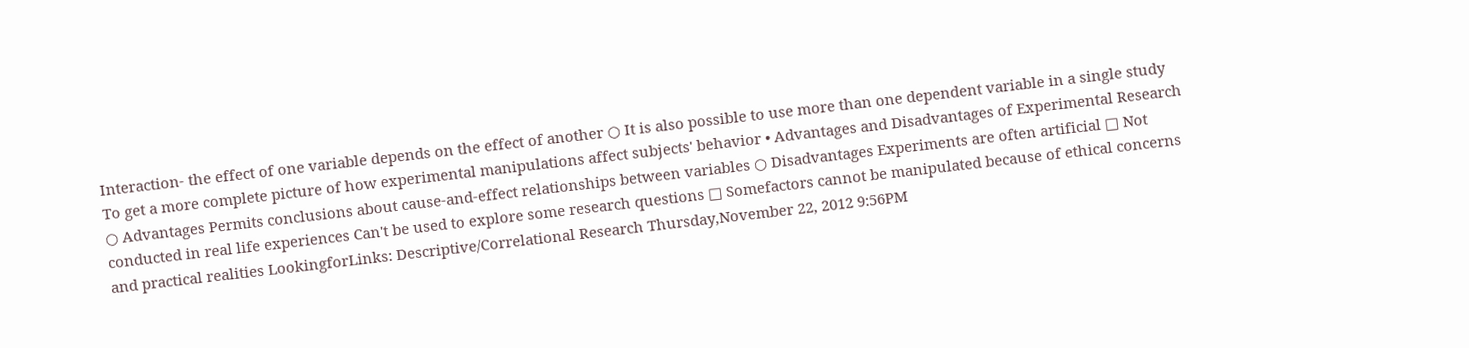Interaction- the effect of one variable depends on the effect of another ○ It is also possible to use more than one dependent variable in a single study To get a more complete picture of how experimental manipulations affect subjects' behavior • Advantages and Disadvantages of Experimental Research ○ Advantages Permits conclusions about cause-and-effect relationships between variables ○ Disadvantages Experiments are often artificial □ Not conducted in real life experiences Can't be used to explore some research questions □ Somefactors cannot be manipulated because of ethical concerns and practical realities LookingforLinks: Descriptive/Correlational Research Thursday,November 22, 2012 9:56PM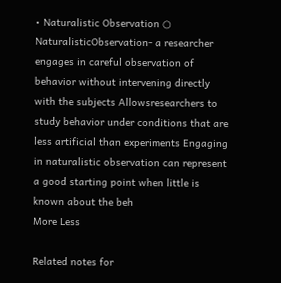• Naturalistic Observation ○ NaturalisticObservation- a researcher engages in careful observation of behavior without intervening directly with the subjects Allowsresearchers to study behavior under conditions that are less artificial than experiments Engaging in naturalistic observation can represent a good starting point when little is known about the beh
More Less

Related notes for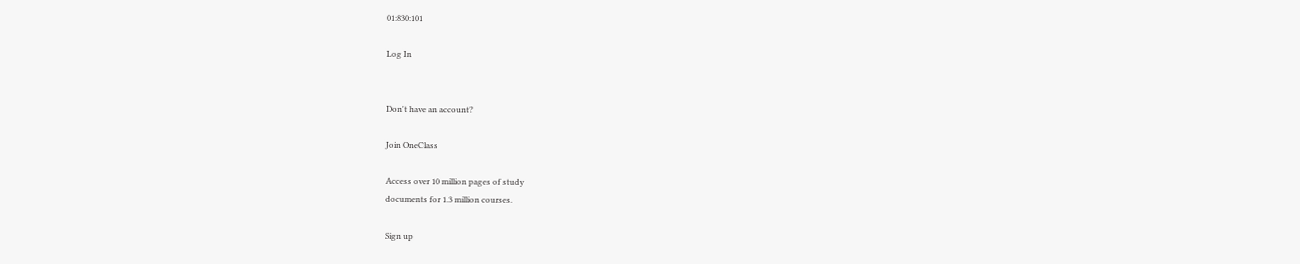01:830:101

Log In


Don't have an account?

Join OneClass

Access over 10 million pages of study
documents for 1.3 million courses.

Sign up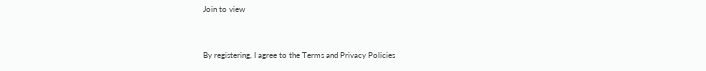Join to view


By registering, I agree to the Terms and Privacy Policies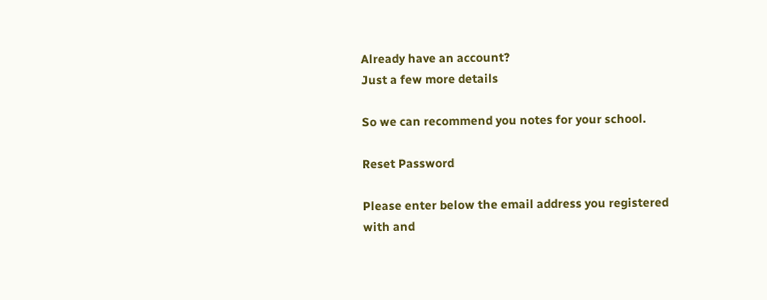Already have an account?
Just a few more details

So we can recommend you notes for your school.

Reset Password

Please enter below the email address you registered with and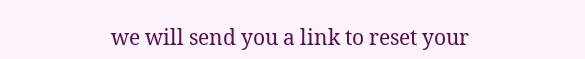we will send you a link to reset your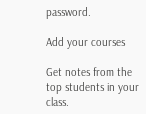password.

Add your courses

Get notes from the top students in your class.